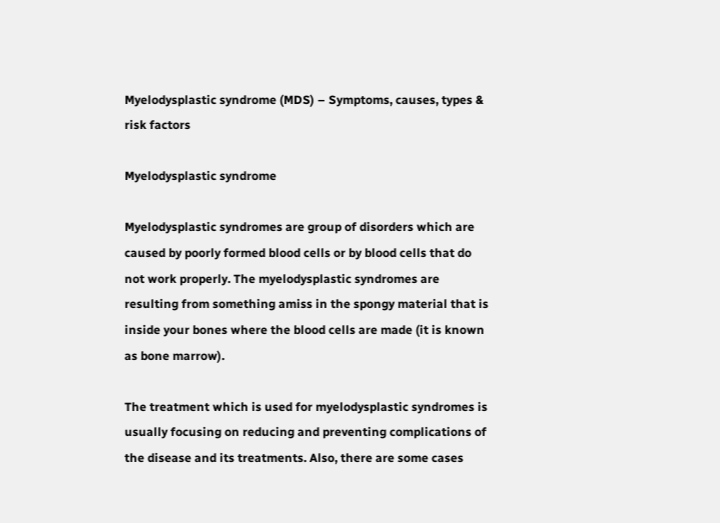Myelodysplastic syndrome (MDS) – Symptoms, causes, types & risk factors

Myelodysplastic syndrome

Myelodysplastic syndromes are group of disorders which are caused by poorly formed blood cells or by blood cells that do not work properly. The myelodysplastic syndromes are resulting from something amiss in the spongy material that is inside your bones where the blood cells are made (it is known as bone marrow).

The treatment which is used for myelodysplastic syndromes is usually focusing on reducing and preventing complications of the disease and its treatments. Also, there are some cases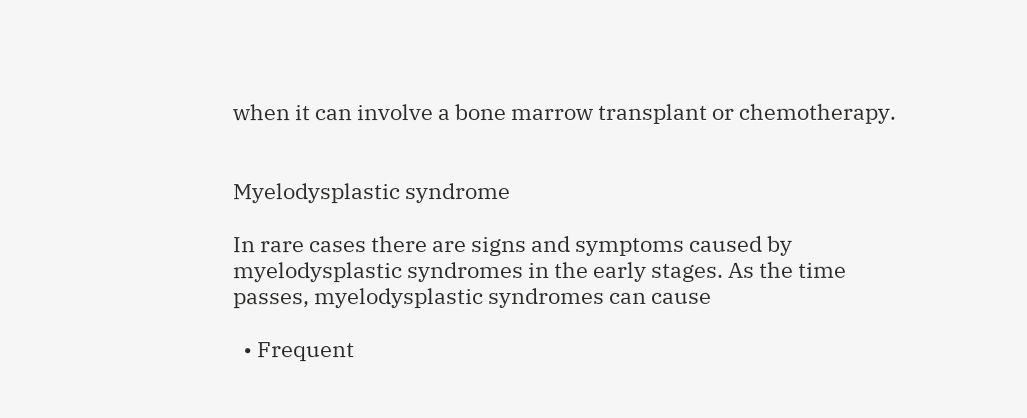when it can involve a bone marrow transplant or chemotherapy.


Myelodysplastic syndrome

In rare cases there are signs and symptoms caused by myelodysplastic syndromes in the early stages. As the time passes, myelodysplastic syndromes can cause

  • Frequent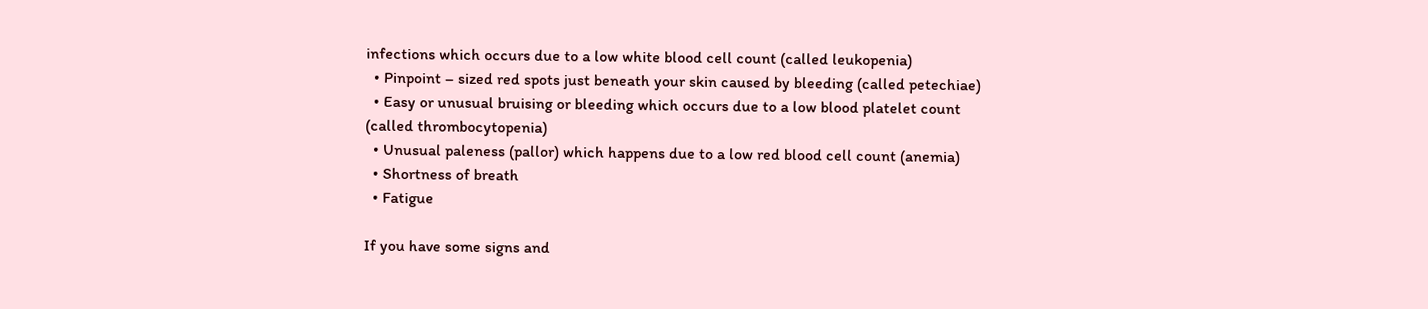infections which occurs due to a low white blood cell count (called leukopenia)
  • Pinpoint – sized red spots just beneath your skin caused by bleeding (called petechiae)
  • Easy or unusual bruising or bleeding which occurs due to a low blood platelet count (called thrombocytopenia)
  • Unusual paleness (pallor) which happens due to a low red blood cell count (anemia)
  • Shortness of breath
  • Fatigue

If you have some signs and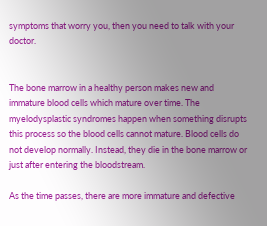symptoms that worry you, then you need to talk with your doctor.


The bone marrow in a healthy person makes new and immature blood cells which mature over time. The myelodysplastic syndromes happen when something disrupts this process so the blood cells cannot mature. Blood cells do not develop normally. Instead, they die in the bone marrow or just after entering the bloodstream.

As the time passes, there are more immature and defective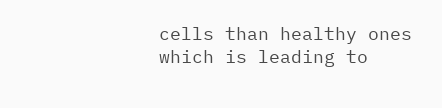cells than healthy ones which is leading to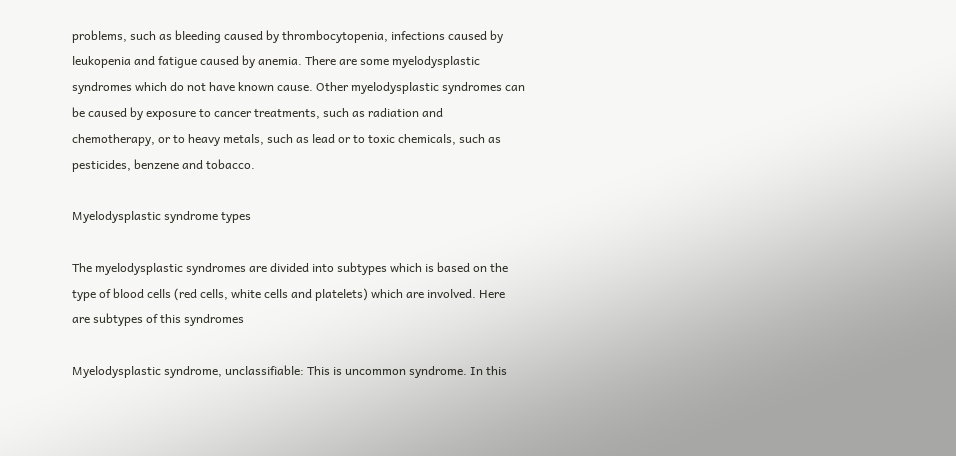problems, such as bleeding caused by thrombocytopenia, infections caused by leukopenia and fatigue caused by anemia. There are some myelodysplastic syndromes which do not have known cause. Other myelodysplastic syndromes can be caused by exposure to cancer treatments, such as radiation and chemotherapy, or to heavy metals, such as lead or to toxic chemicals, such as pesticides, benzene and tobacco.

Myelodysplastic syndrome types

The myelodysplastic syndromes are divided into subtypes which is based on the type of blood cells (red cells, white cells and platelets) which are involved. Here are subtypes of this syndromes

Myelodysplastic syndrome, unclassifiable: This is uncommon syndrome. In this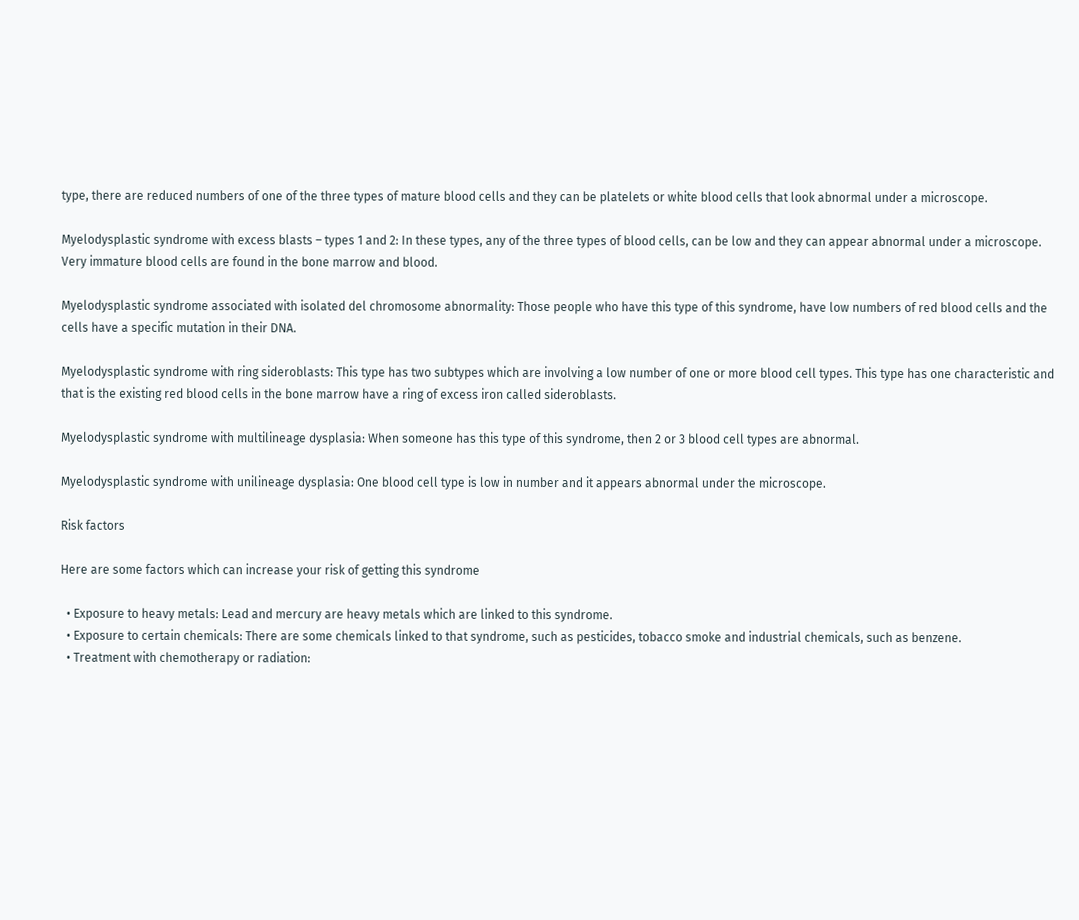type, there are reduced numbers of one of the three types of mature blood cells and they can be platelets or white blood cells that look abnormal under a microscope.

Myelodysplastic syndrome with excess blasts – types 1 and 2: In these types, any of the three types of blood cells, can be low and they can appear abnormal under a microscope. Very immature blood cells are found in the bone marrow and blood.

Myelodysplastic syndrome associated with isolated del chromosome abnormality: Those people who have this type of this syndrome, have low numbers of red blood cells and the cells have a specific mutation in their DNA.

Myelodysplastic syndrome with ring sideroblasts: This type has two subtypes which are involving a low number of one or more blood cell types. This type has one characteristic and that is the existing red blood cells in the bone marrow have a ring of excess iron called sideroblasts.

Myelodysplastic syndrome with multilineage dysplasia: When someone has this type of this syndrome, then 2 or 3 blood cell types are abnormal.

Myelodysplastic syndrome with unilineage dysplasia: One blood cell type is low in number and it appears abnormal under the microscope.

Risk factors

Here are some factors which can increase your risk of getting this syndrome

  • Exposure to heavy metals: Lead and mercury are heavy metals which are linked to this syndrome.
  • Exposure to certain chemicals: There are some chemicals linked to that syndrome, such as pesticides, tobacco smoke and industrial chemicals, such as benzene.
  • Treatment with chemotherapy or radiation: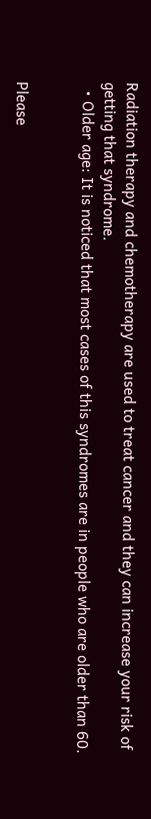Radiation therapy and chemotherapy are used to treat cancer and they can increase your risk of getting that syndrome.
  • Older age: It is noticed that most cases of this syndromes are in people who are older than 60.


Please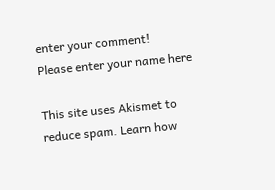enter your comment!
Please enter your name here

This site uses Akismet to reduce spam. Learn how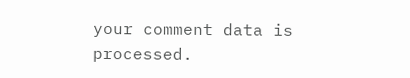your comment data is processed.